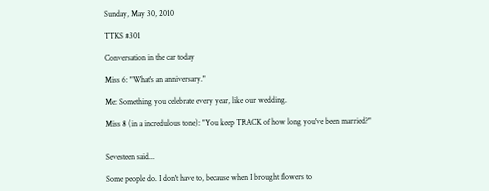Sunday, May 30, 2010

TTKS #301

Conversation in the car today

Miss 6: "What's an anniversary."

Me: Something you celebrate every year, like our wedding.

Miss 8 (in a incredulous tone): "You keep TRACK of how long you've been married?"


Sevesteen said...

Some people do. I don't have to, because when I brought flowers to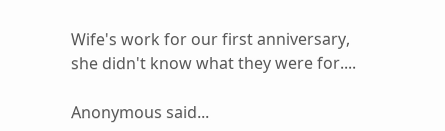Wife's work for our first anniversary, she didn't know what they were for....

Anonymous said...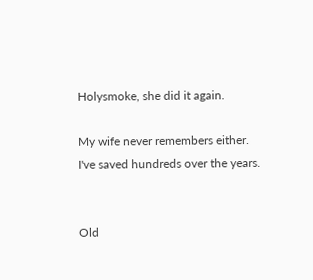Holysmoke, she did it again.

My wife never remembers either.
I've saved hundreds over the years.


Old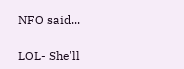NFO said...

LOL- She'll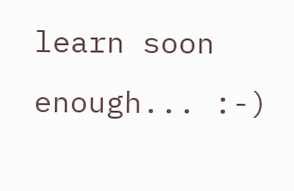learn soon enough... :-)